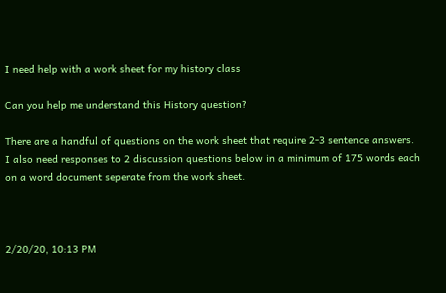I need help with a work sheet for my history class

Can you help me understand this History question?

There are a handful of questions on the work sheet that require 2-3 sentence answers. I also need responses to 2 discussion questions below in a minimum of 175 words each on a word document seperate from the work sheet.



2/20/20, 10:13 PM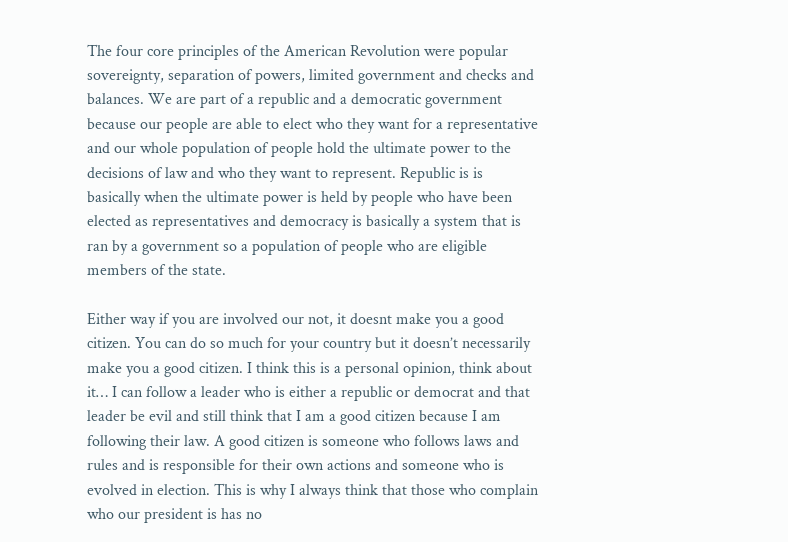The four core principles of the American Revolution were popular sovereignty, separation of powers, limited government and checks and balances. We are part of a republic and a democratic government because our people are able to elect who they want for a representative and our whole population of people hold the ultimate power to the decisions of law and who they want to represent. Republic is is basically when the ultimate power is held by people who have been elected as representatives and democracy is basically a system that is ran by a government so a population of people who are eligible members of the state.

Either way if you are involved our not, it doesnt make you a good citizen. You can do so much for your country but it doesn’t necessarily make you a good citizen. I think this is a personal opinion, think about it… I can follow a leader who is either a republic or democrat and that leader be evil and still think that I am a good citizen because I am following their law. A good citizen is someone who follows laws and rules and is responsible for their own actions and someone who is evolved in election. This is why I always think that those who complain who our president is has no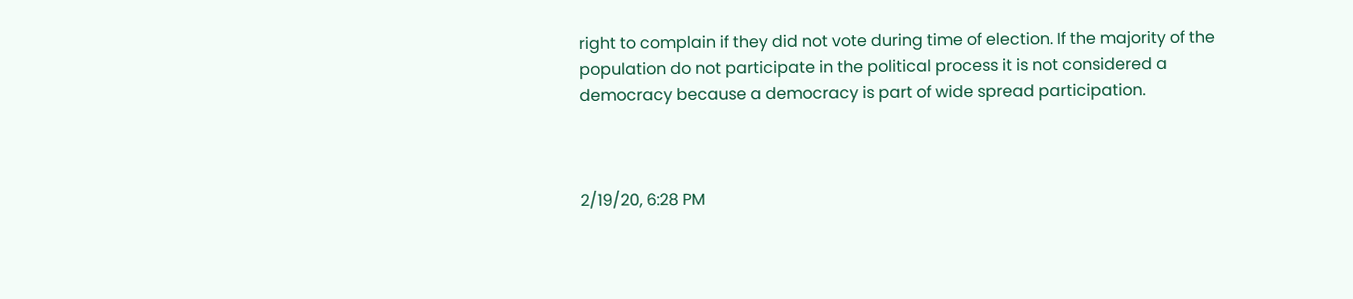right to complain if they did not vote during time of election. If the majority of the population do not participate in the political process it is not considered a democracy because a democracy is part of wide spread participation.



2/19/20, 6:28 PM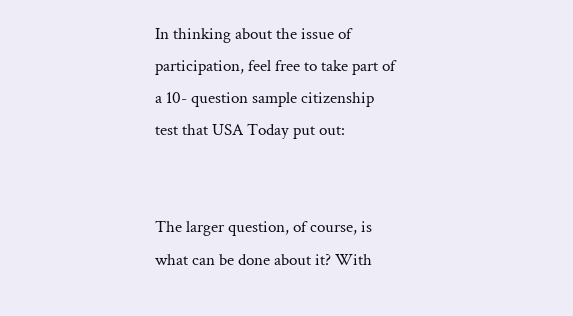In thinking about the issue of participation, feel free to take part of a 10- question sample citizenship test that USA Today put out:


The larger question, of course, is what can be done about it? With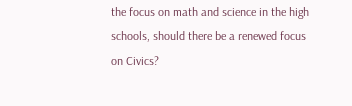the focus on math and science in the high schools, should there be a renewed focus on Civics?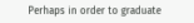Perhaps in order to graduate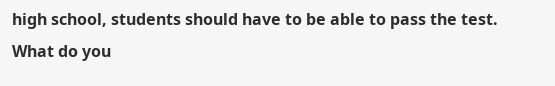high school, students should have to be able to pass the test. What do you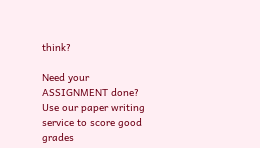think?

Need your ASSIGNMENT done? Use our paper writing service to score good grades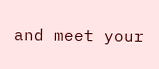and meet your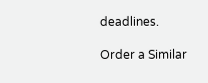deadlines.

Order a Similar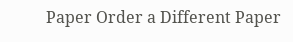Paper Order a Different Paper